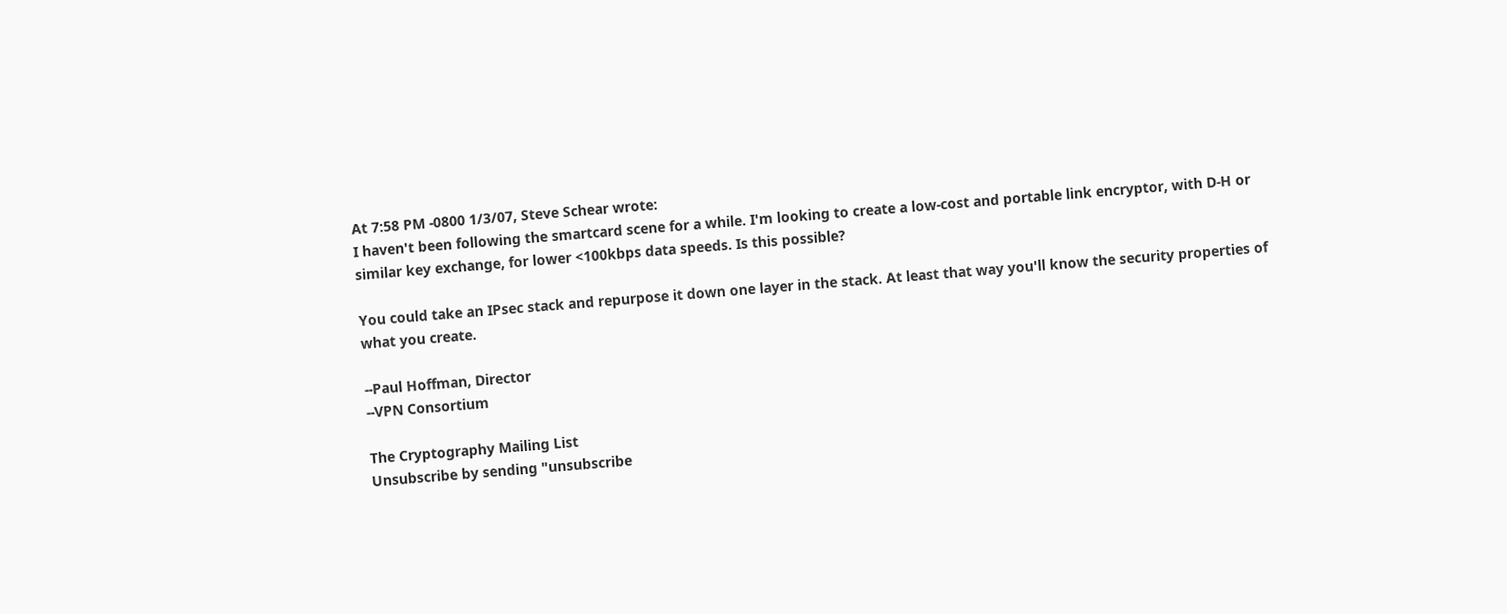At 7:58 PM -0800 1/3/07, Steve Schear wrote:
I haven't been following the smartcard scene for a while. I'm looking to create a low-cost and portable link encryptor, with D-H or similar key exchange, for lower <100kbps data speeds. Is this possible?

You could take an IPsec stack and repurpose it down one layer in the stack. At least that way you'll know the security properties of what you create.

--Paul Hoffman, Director
--VPN Consortium

The Cryptography Mailing List
Unsubscribe by sending "unsubscribe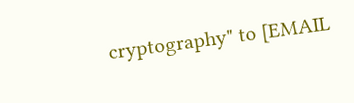cryptography" to [EMAIL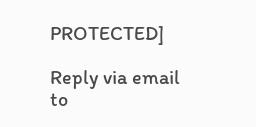PROTECTED]

Reply via email to